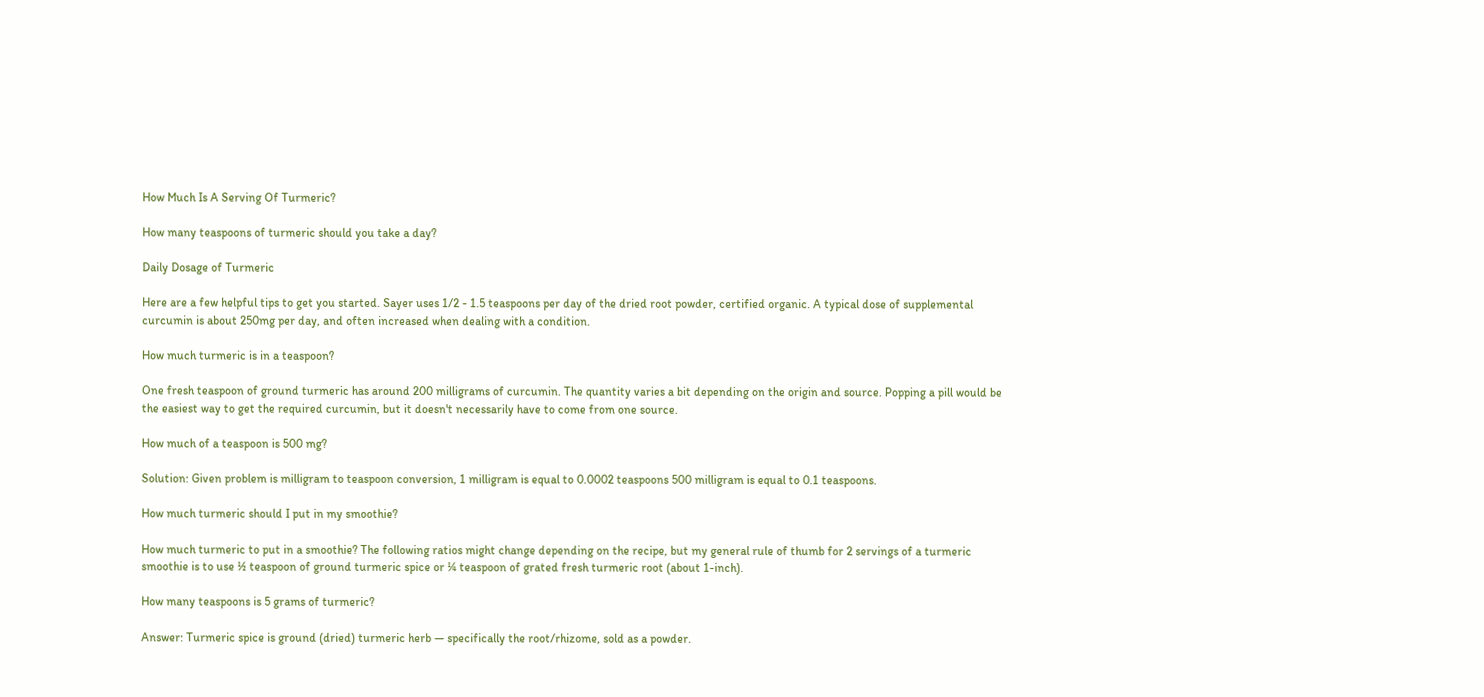How Much Is A Serving Of Turmeric?

How many teaspoons of turmeric should you take a day?

Daily Dosage of Turmeric

Here are a few helpful tips to get you started. Sayer uses 1/2 - 1.5 teaspoons per day of the dried root powder, certified organic. A typical dose of supplemental curcumin is about 250mg per day, and often increased when dealing with a condition.

How much turmeric is in a teaspoon?

One fresh teaspoon of ground turmeric has around 200 milligrams of curcumin. The quantity varies a bit depending on the origin and source. Popping a pill would be the easiest way to get the required curcumin, but it doesn't necessarily have to come from one source.

How much of a teaspoon is 500 mg?

Solution: Given problem is milligram to teaspoon conversion, 1 milligram is equal to 0.0002 teaspoons 500 milligram is equal to 0.1 teaspoons.

How much turmeric should I put in my smoothie?

How much turmeric to put in a smoothie? The following ratios might change depending on the recipe, but my general rule of thumb for 2 servings of a turmeric smoothie is to use ½ teaspoon of ground turmeric spice or ¼ teaspoon of grated fresh turmeric root (about 1-inch).

How many teaspoons is 5 grams of turmeric?

Answer: Turmeric spice is ground (dried) turmeric herb — specifically the root/rhizome, sold as a powder.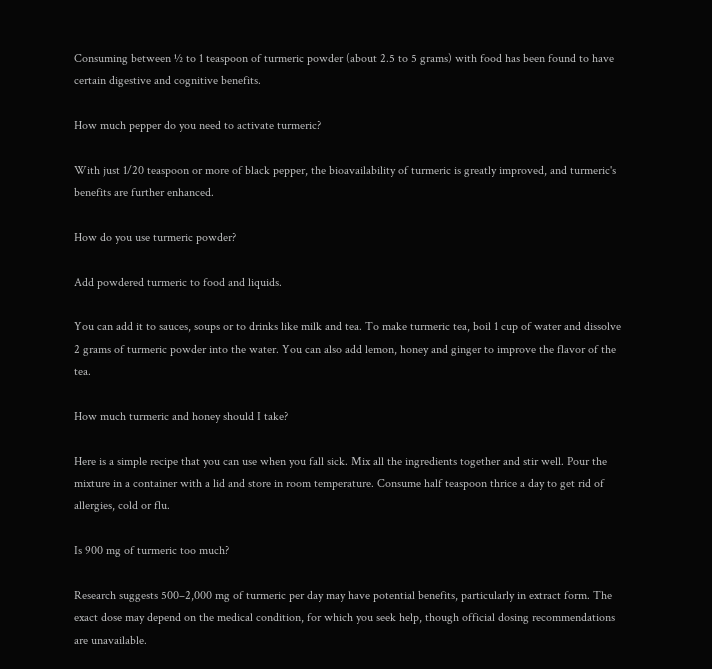Consuming between ½ to 1 teaspoon of turmeric powder (about 2.5 to 5 grams) with food has been found to have certain digestive and cognitive benefits.

How much pepper do you need to activate turmeric?

With just 1/20 teaspoon or more of black pepper, the bioavailability of turmeric is greatly improved, and turmeric's benefits are further enhanced.

How do you use turmeric powder?

Add powdered turmeric to food and liquids.

You can add it to sauces, soups or to drinks like milk and tea. To make turmeric tea, boil 1 cup of water and dissolve 2 grams of turmeric powder into the water. You can also add lemon, honey and ginger to improve the flavor of the tea.

How much turmeric and honey should I take?

Here is a simple recipe that you can use when you fall sick. Mix all the ingredients together and stir well. Pour the mixture in a container with a lid and store in room temperature. Consume half teaspoon thrice a day to get rid of allergies, cold or flu.

Is 900 mg of turmeric too much?

Research suggests 500–2,000 mg of turmeric per day may have potential benefits, particularly in extract form. The exact dose may depend on the medical condition, for which you seek help, though official dosing recommendations are unavailable.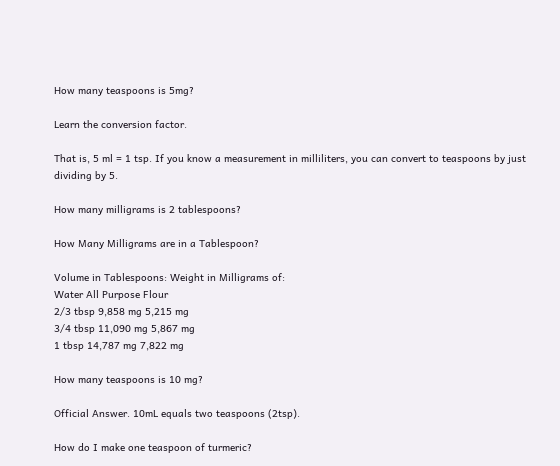How many teaspoons is 5mg?

Learn the conversion factor.

That is, 5 ml = 1 tsp. If you know a measurement in milliliters, you can convert to teaspoons by just dividing by 5.

How many milligrams is 2 tablespoons?

How Many Milligrams are in a Tablespoon?

Volume in Tablespoons: Weight in Milligrams of:
Water All Purpose Flour
2/3 tbsp 9,858 mg 5,215 mg
3/4 tbsp 11,090 mg 5,867 mg
1 tbsp 14,787 mg 7,822 mg

How many teaspoons is 10 mg?

Official Answer. 10mL equals two teaspoons (2tsp).

How do I make one teaspoon of turmeric?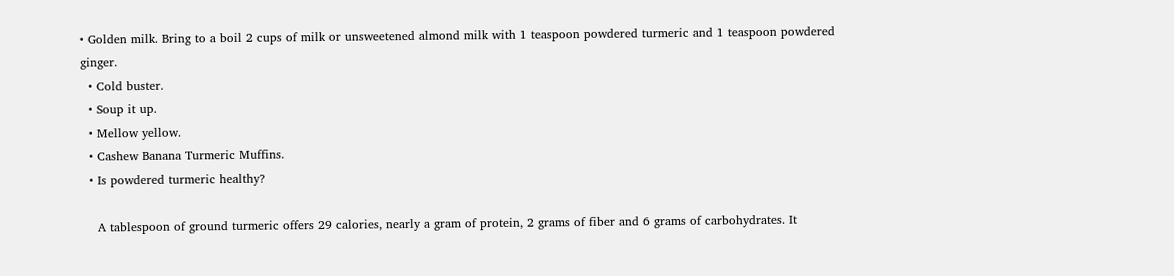• Golden milk. Bring to a boil 2 cups of milk or unsweetened almond milk with 1 teaspoon powdered turmeric and 1 teaspoon powdered ginger.
  • Cold buster.
  • Soup it up.
  • Mellow yellow.
  • Cashew Banana Turmeric Muffins.
  • Is powdered turmeric healthy?

    A tablespoon of ground turmeric offers 29 calories, nearly a gram of protein, 2 grams of fiber and 6 grams of carbohydrates. It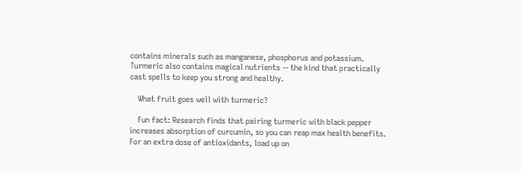contains minerals such as manganese, phosphorus and potassium. Turmeric also contains magical nutrients -- the kind that practically cast spells to keep you strong and healthy.

    What fruit goes well with turmeric?

    Fun fact: Research finds that pairing turmeric with black pepper increases absorption of curcumin, so you can reap max health benefits. For an extra dose of antioxidants, load up on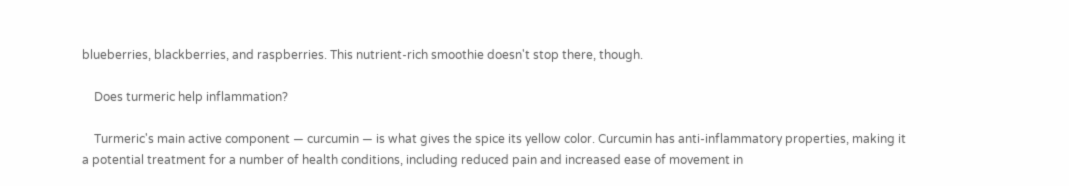blueberries, blackberries, and raspberries. This nutrient-rich smoothie doesn't stop there, though.

    Does turmeric help inflammation?

    Turmeric's main active component — curcumin — is what gives the spice its yellow color. Curcumin has anti-inflammatory properties, making it a potential treatment for a number of health conditions, including reduced pain and increased ease of movement in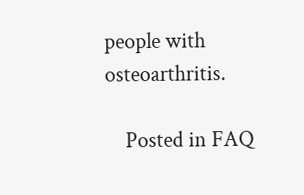people with osteoarthritis.

    Posted in FAQ